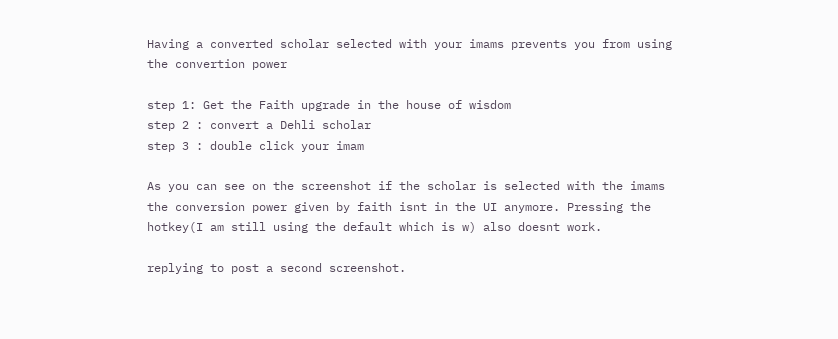Having a converted scholar selected with your imams prevents you from using the convertion power

step 1: Get the Faith upgrade in the house of wisdom
step 2 : convert a Dehli scholar
step 3 : double click your imam

As you can see on the screenshot if the scholar is selected with the imams the conversion power given by faith isnt in the UI anymore. Pressing the hotkey(I am still using the default which is w) also doesnt work.

replying to post a second screenshot.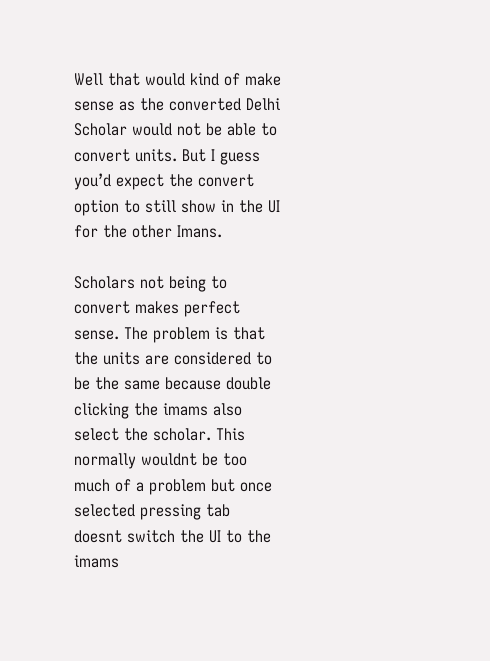Well that would kind of make sense as the converted Delhi Scholar would not be able to convert units. But I guess you’d expect the convert option to still show in the UI for the other Imans.

Scholars not being to convert makes perfect sense. The problem is that the units are considered to be the same because double clicking the imams also select the scholar. This normally wouldnt be too much of a problem but once selected pressing tab doesnt switch the UI to the imams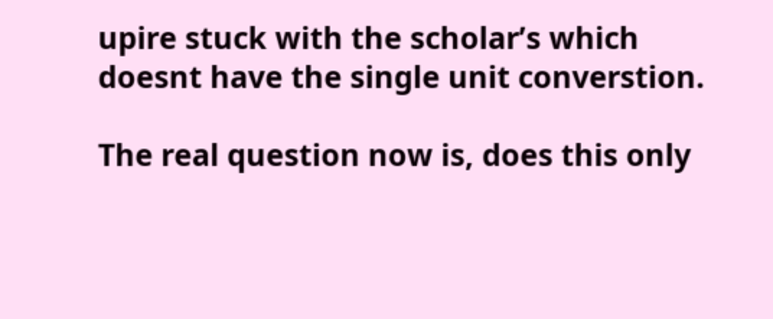upire stuck with the scholar’s which doesnt have the single unit converstion.

The real question now is, does this only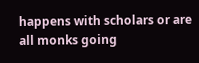happens with scholars or are all monks going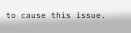to cause this issue.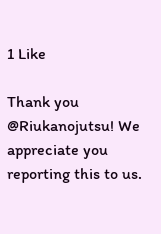1 Like

Thank you @Riukanojutsu! We appreciate you reporting this to us.